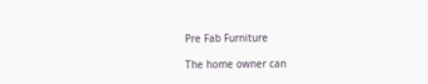Pre Fab Furniture

The home owner can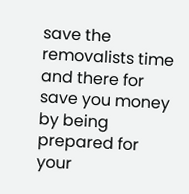save the removalists time and there for save you money by being prepared for your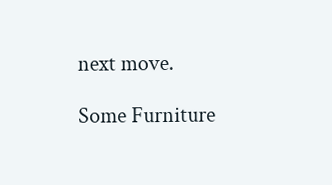next move.

Some Furniture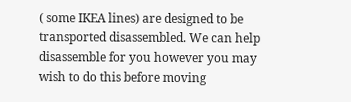( some IKEA lines) are designed to be transported disassembled. We can help disassemble for you however you may wish to do this before moving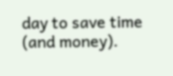day to save time (and money).